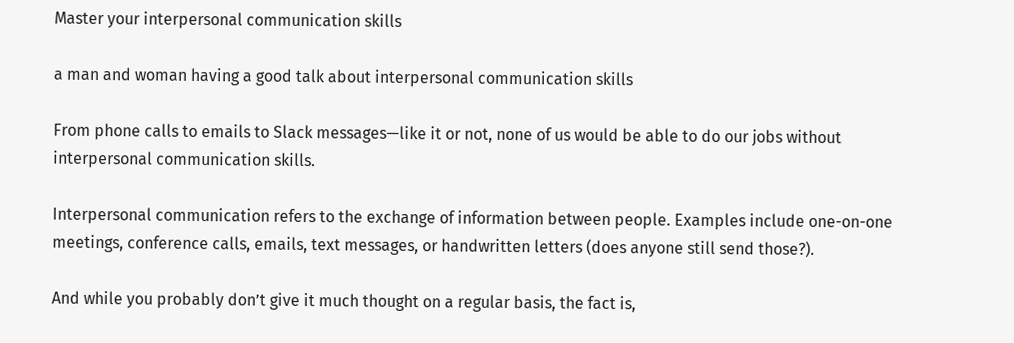Master your interpersonal communication skills

a man and woman having a good talk about interpersonal communication skills

From phone calls to emails to Slack messages—like it or not, none of us would be able to do our jobs without interpersonal communication skills.

Interpersonal communication refers to the exchange of information between people. Examples include one-on-one meetings, conference calls, emails, text messages, or handwritten letters (does anyone still send those?).

And while you probably don’t give it much thought on a regular basis, the fact is,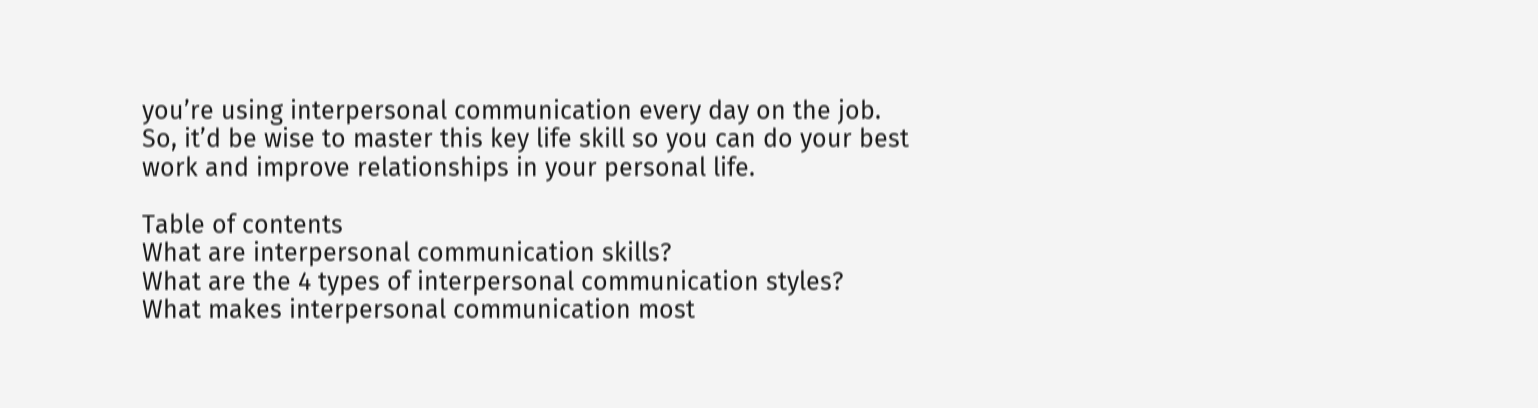you’re using interpersonal communication every day on the job. So, it’d be wise to master this key life skill so you can do your best work and improve relationships in your personal life.

Table of contents
What are interpersonal communication skills?
What are the 4 types of interpersonal communication styles?
What makes interpersonal communication most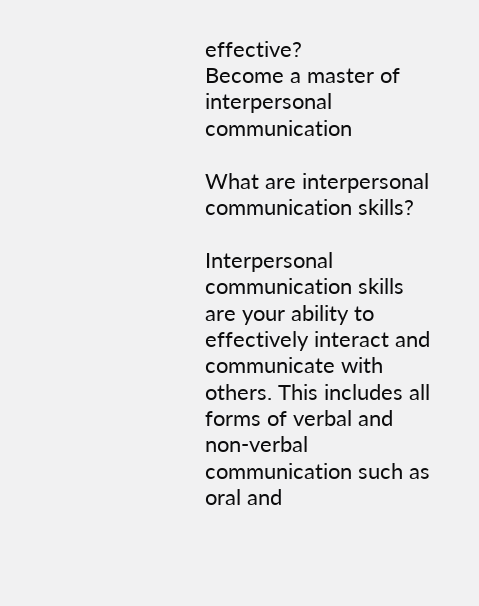effective?
Become a master of interpersonal communication

What are interpersonal communication skills?

Interpersonal communication skills are your ability to effectively interact and communicate with others. This includes all forms of verbal and non-verbal communication such as oral and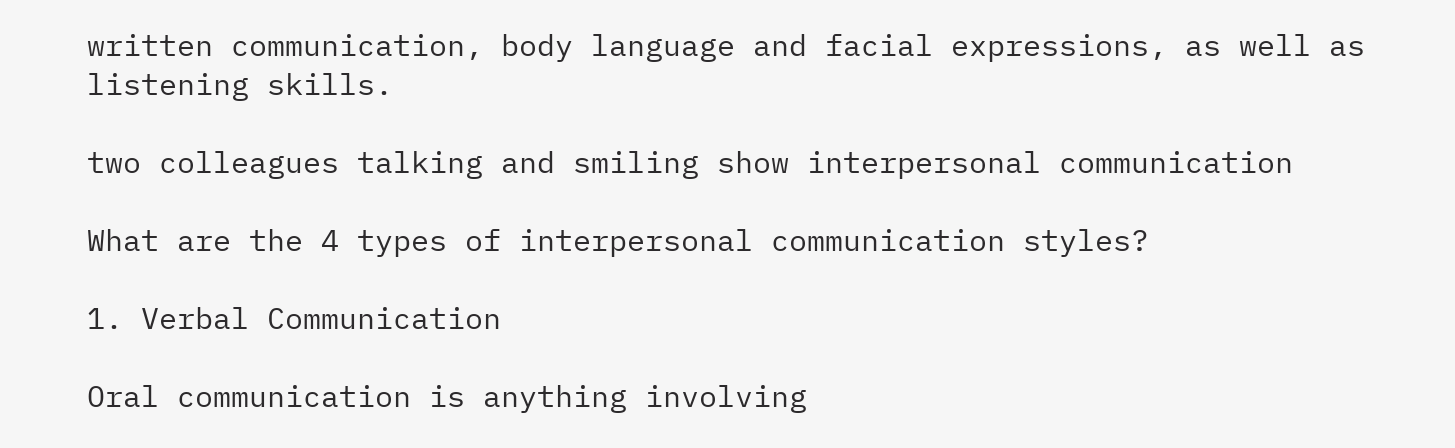written communication, body language and facial expressions, as well as listening skills.

two colleagues talking and smiling show interpersonal communication

What are the 4 types of interpersonal communication styles?

1. Verbal Communication

Oral communication is anything involving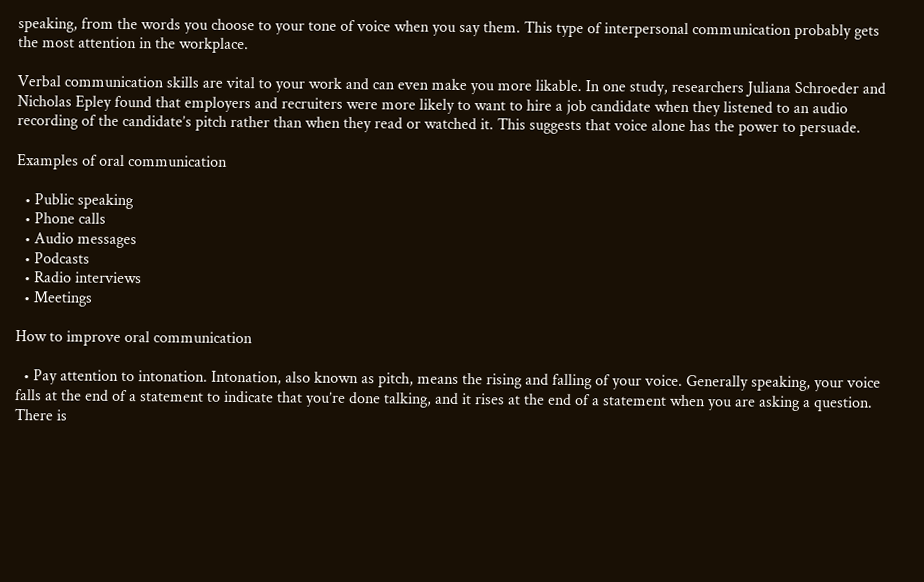speaking, from the words you choose to your tone of voice when you say them. This type of interpersonal communication probably gets the most attention in the workplace.

Verbal communication skills are vital to your work and can even make you more likable. In one study, researchers Juliana Schroeder and Nicholas Epley found that employers and recruiters were more likely to want to hire a job candidate when they listened to an audio recording of the candidate’s pitch rather than when they read or watched it. This suggests that voice alone has the power to persuade.

Examples of oral communication

  • Public speaking
  • Phone calls
  • Audio messages
  • Podcasts
  • Radio interviews
  • Meetings

How to improve oral communication

  • Pay attention to intonation. Intonation, also known as pitch, means the rising and falling of your voice. Generally speaking, your voice falls at the end of a statement to indicate that you’re done talking, and it rises at the end of a statement when you are asking a question. There is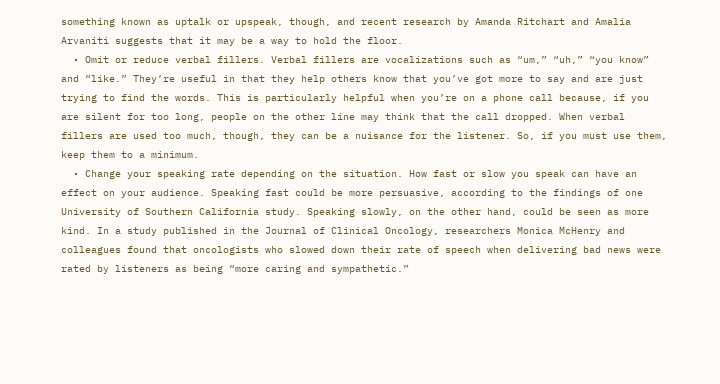something known as uptalk or upspeak, though, and recent research by Amanda Ritchart and Amalia Arvaniti suggests that it may be a way to hold the floor.
  • Omit or reduce verbal fillers. Verbal fillers are vocalizations such as “um,” “uh,” “you know” and “like.” They’re useful in that they help others know that you’ve got more to say and are just trying to find the words. This is particularly helpful when you’re on a phone call because, if you are silent for too long, people on the other line may think that the call dropped. When verbal fillers are used too much, though, they can be a nuisance for the listener. So, if you must use them, keep them to a minimum.
  • Change your speaking rate depending on the situation. How fast or slow you speak can have an effect on your audience. Speaking fast could be more persuasive, according to the findings of one University of Southern California study. Speaking slowly, on the other hand, could be seen as more kind. In a study published in the Journal of Clinical Oncology, researchers Monica McHenry and colleagues found that oncologists who slowed down their rate of speech when delivering bad news were rated by listeners as being “more caring and sympathetic.”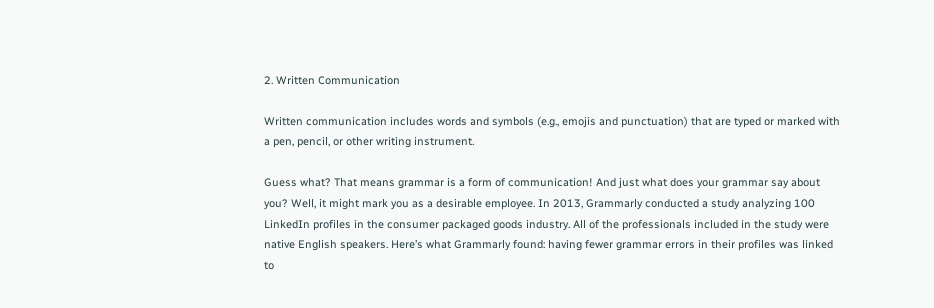2. Written Communication

Written communication includes words and symbols (e.g., emojis and punctuation) that are typed or marked with a pen, pencil, or other writing instrument.

Guess what? That means grammar is a form of communication! And just what does your grammar say about you? Well, it might mark you as a desirable employee. In 2013, Grammarly conducted a study analyzing 100 LinkedIn profiles in the consumer packaged goods industry. All of the professionals included in the study were native English speakers. Here’s what Grammarly found: having fewer grammar errors in their profiles was linked to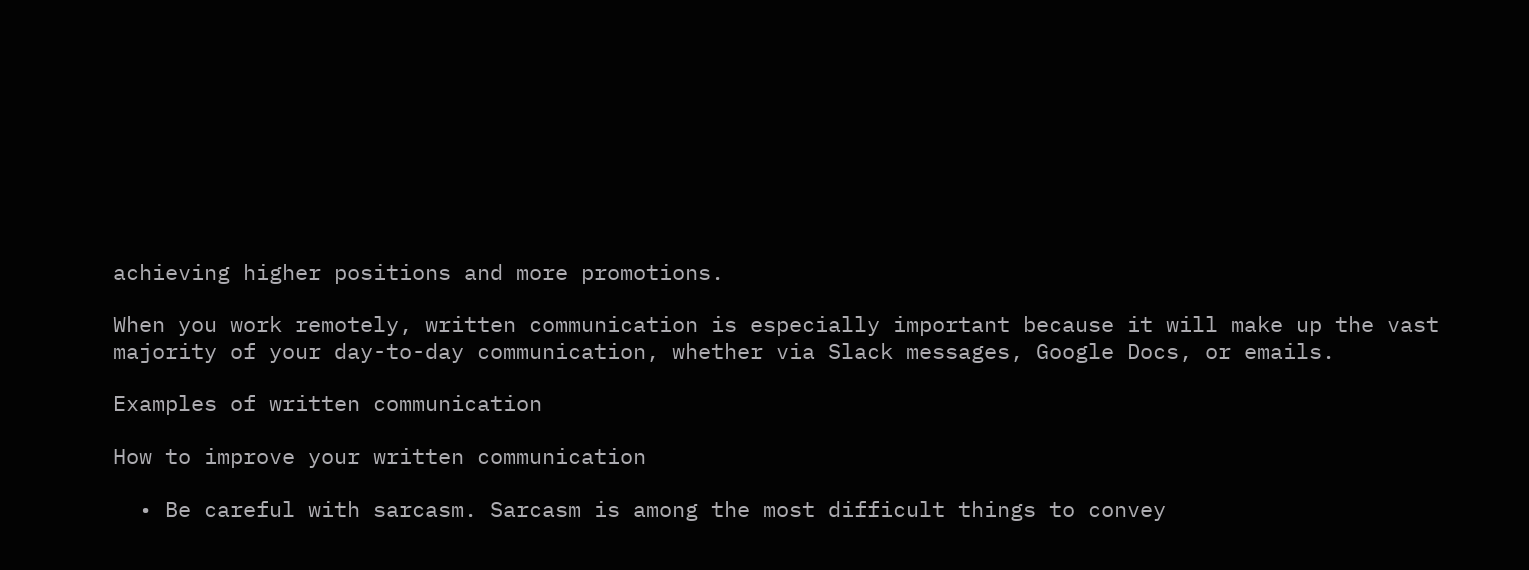achieving higher positions and more promotions.

When you work remotely, written communication is especially important because it will make up the vast majority of your day-to-day communication, whether via Slack messages, Google Docs, or emails.

Examples of written communication

How to improve your written communication

  • Be careful with sarcasm. Sarcasm is among the most difficult things to convey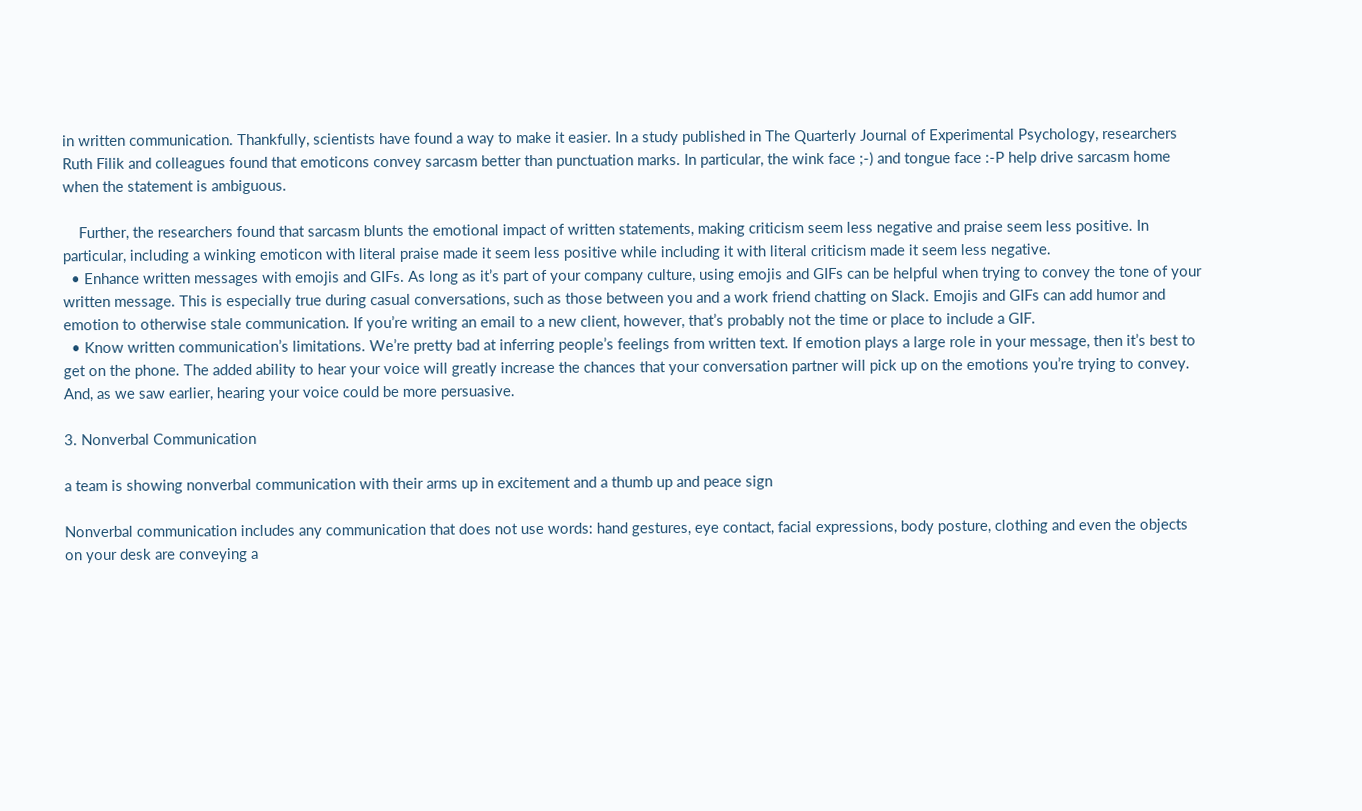in written communication. Thankfully, scientists have found a way to make it easier. In a study published in The Quarterly Journal of Experimental Psychology, researchers Ruth Filik and colleagues found that emoticons convey sarcasm better than punctuation marks. In particular, the wink face ;-) and tongue face :-P help drive sarcasm home when the statement is ambiguous.

    Further, the researchers found that sarcasm blunts the emotional impact of written statements, making criticism seem less negative and praise seem less positive. In particular, including a winking emoticon with literal praise made it seem less positive while including it with literal criticism made it seem less negative.
  • Enhance written messages with emojis and GIFs. As long as it’s part of your company culture, using emojis and GIFs can be helpful when trying to convey the tone of your written message. This is especially true during casual conversations, such as those between you and a work friend chatting on Slack. Emojis and GIFs can add humor and emotion to otherwise stale communication. If you’re writing an email to a new client, however, that’s probably not the time or place to include a GIF.
  • Know written communication’s limitations. We’re pretty bad at inferring people’s feelings from written text. If emotion plays a large role in your message, then it’s best to get on the phone. The added ability to hear your voice will greatly increase the chances that your conversation partner will pick up on the emotions you’re trying to convey. And, as we saw earlier, hearing your voice could be more persuasive.

3. Nonverbal Communication

a team is showing nonverbal communication with their arms up in excitement and a thumb up and peace sign

Nonverbal communication includes any communication that does not use words: hand gestures, eye contact, facial expressions, body posture, clothing and even the objects on your desk are conveying a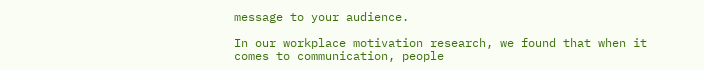message to your audience.

In our workplace motivation research, we found that when it comes to communication, people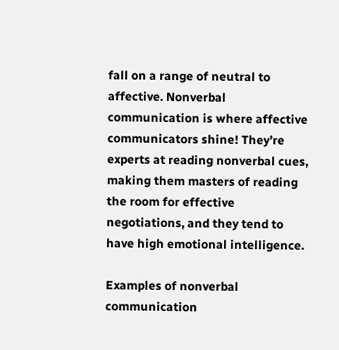fall on a range of neutral to affective. Nonverbal communication is where affective communicators shine! They’re experts at reading nonverbal cues, making them masters of reading the room for effective negotiations, and they tend to have high emotional intelligence.

Examples of nonverbal communication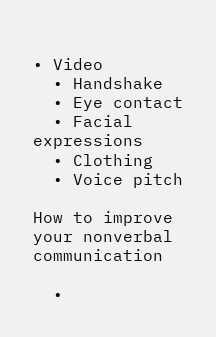• Video
  • Handshake
  • Eye contact
  • Facial expressions
  • Clothing
  • Voice pitch

How to improve your nonverbal communication

  •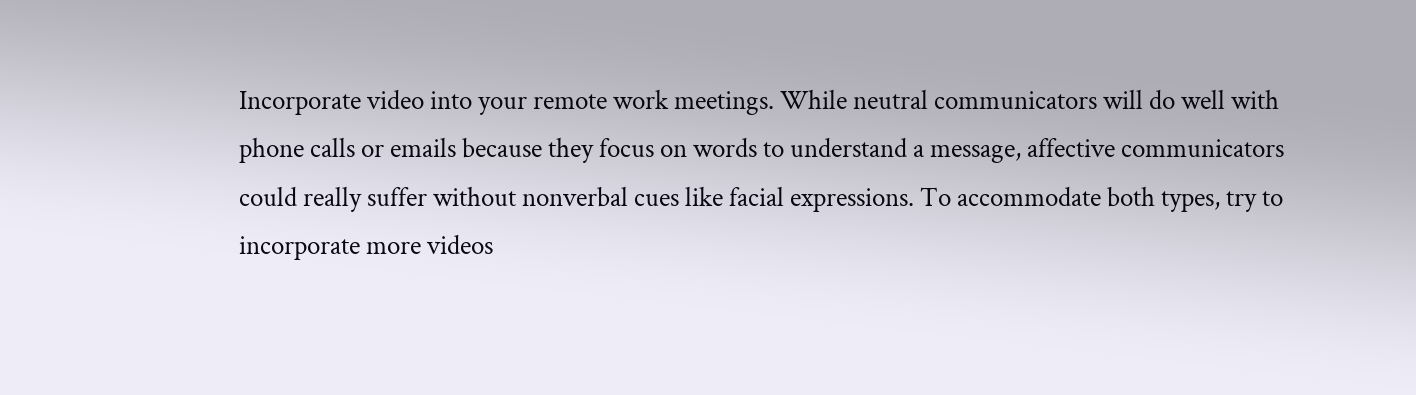Incorporate video into your remote work meetings. While neutral communicators will do well with phone calls or emails because they focus on words to understand a message, affective communicators could really suffer without nonverbal cues like facial expressions. To accommodate both types, try to incorporate more videos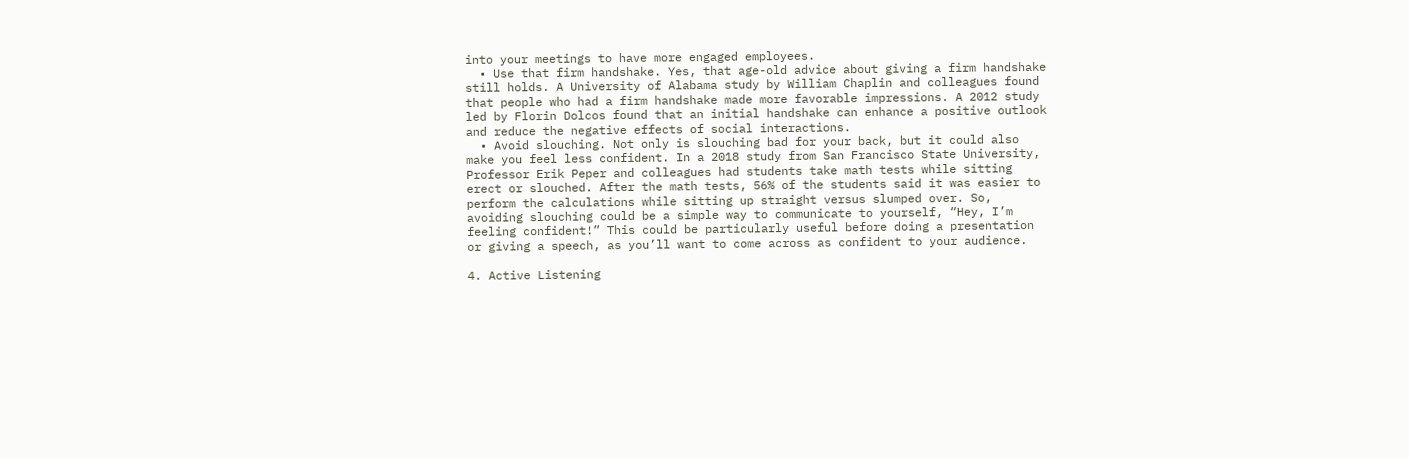into your meetings to have more engaged employees.
  • Use that firm handshake. Yes, that age-old advice about giving a firm handshake still holds. A University of Alabama study by William Chaplin and colleagues found that people who had a firm handshake made more favorable impressions. A 2012 study led by Florin Dolcos found that an initial handshake can enhance a positive outlook and reduce the negative effects of social interactions.
  • Avoid slouching. Not only is slouching bad for your back, but it could also make you feel less confident. In a 2018 study from San Francisco State University, Professor Erik Peper and colleagues had students take math tests while sitting erect or slouched. After the math tests, 56% of the students said it was easier to perform the calculations while sitting up straight versus slumped over. So, avoiding slouching could be a simple way to communicate to yourself, “Hey, I’m feeling confident!” This could be particularly useful before doing a presentation or giving a speech, as you’ll want to come across as confident to your audience.

4. Active Listening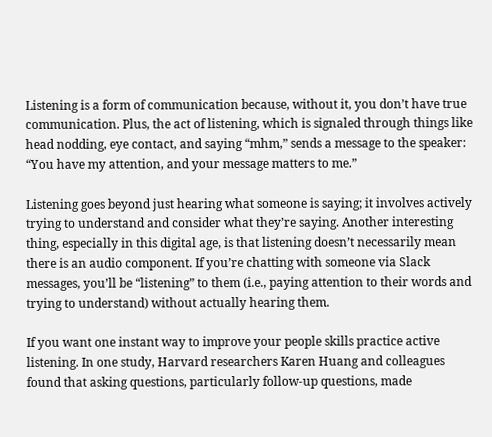Listening is a form of communication because, without it, you don’t have true communication. Plus, the act of listening, which is signaled through things like head nodding, eye contact, and saying “mhm,” sends a message to the speaker: “You have my attention, and your message matters to me.”

Listening goes beyond just hearing what someone is saying; it involves actively trying to understand and consider what they’re saying. Another interesting thing, especially in this digital age, is that listening doesn’t necessarily mean there is an audio component. If you’re chatting with someone via Slack messages, you’ll be “listening” to them (i.e., paying attention to their words and trying to understand) without actually hearing them.

If you want one instant way to improve your people skills practice active listening. In one study, Harvard researchers Karen Huang and colleagues found that asking questions, particularly follow-up questions, made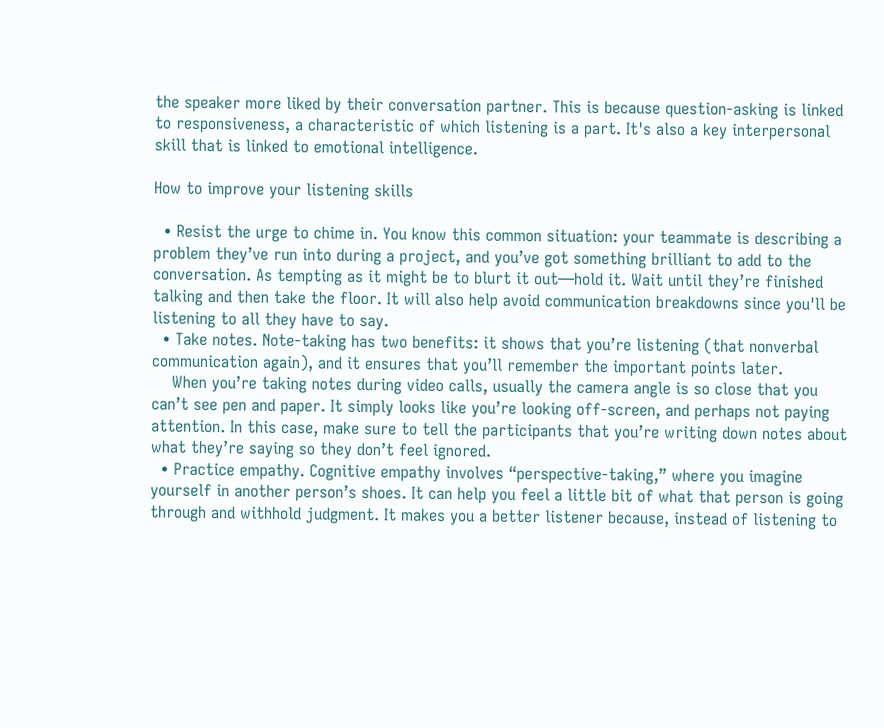the speaker more liked by their conversation partner. This is because question-asking is linked to responsiveness, a characteristic of which listening is a part. It's also a key interpersonal skill that is linked to emotional intelligence.

How to improve your listening skills

  • Resist the urge to chime in. You know this common situation: your teammate is describing a problem they’ve run into during a project, and you’ve got something brilliant to add to the conversation. As tempting as it might be to blurt it out—hold it. Wait until they’re finished talking and then take the floor. It will also help avoid communication breakdowns since you'll be listening to all they have to say.
  • Take notes. Note-taking has two benefits: it shows that you’re listening (that nonverbal communication again), and it ensures that you’ll remember the important points later.
    When you’re taking notes during video calls, usually the camera angle is so close that you can’t see pen and paper. It simply looks like you’re looking off-screen, and perhaps not paying attention. In this case, make sure to tell the participants that you’re writing down notes about what they’re saying so they don’t feel ignored.
  • Practice empathy. Cognitive empathy involves “perspective-taking,” where you imagine yourself in another person’s shoes. It can help you feel a little bit of what that person is going through and withhold judgment. It makes you a better listener because, instead of listening to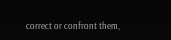correct or confront them,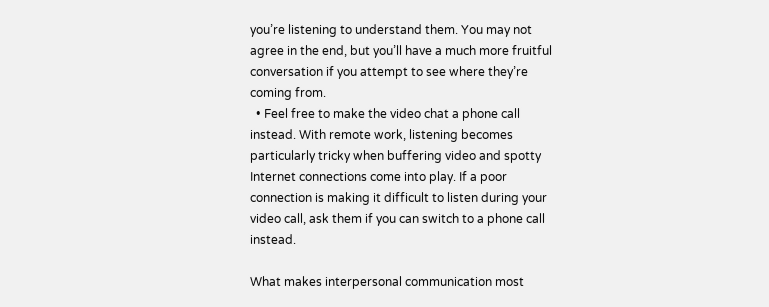you’re listening to understand them. You may not agree in the end, but you’ll have a much more fruitful conversation if you attempt to see where they’re coming from.
  • Feel free to make the video chat a phone call instead. With remote work, listening becomes particularly tricky when buffering video and spotty Internet connections come into play. If a poor connection is making it difficult to listen during your video call, ask them if you can switch to a phone call instead.

What makes interpersonal communication most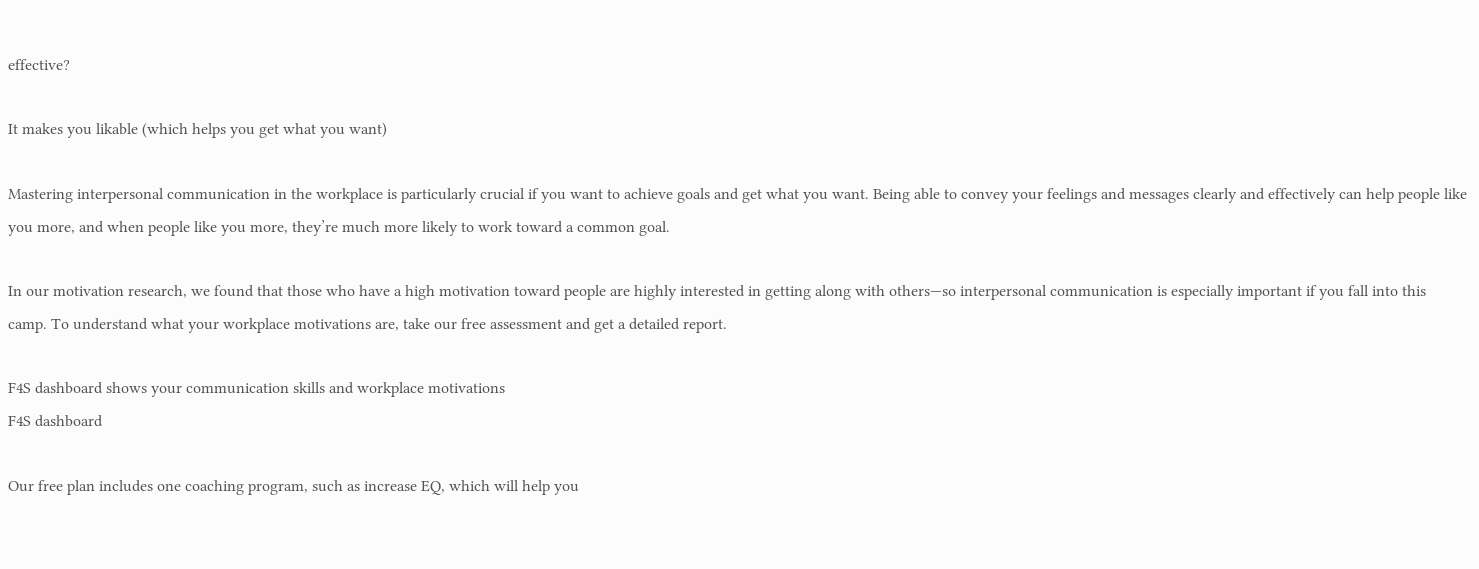effective?

It makes you likable (which helps you get what you want)

Mastering interpersonal communication in the workplace is particularly crucial if you want to achieve goals and get what you want. Being able to convey your feelings and messages clearly and effectively can help people like you more, and when people like you more, they’re much more likely to work toward a common goal.

In our motivation research, we found that those who have a high motivation toward people are highly interested in getting along with others—so interpersonal communication is especially important if you fall into this camp. To understand what your workplace motivations are, take our free assessment and get a detailed report.

F4S dashboard shows your communication skills and workplace motivations
F4S dashboard

Our free plan includes one coaching program, such as increase EQ, which will help you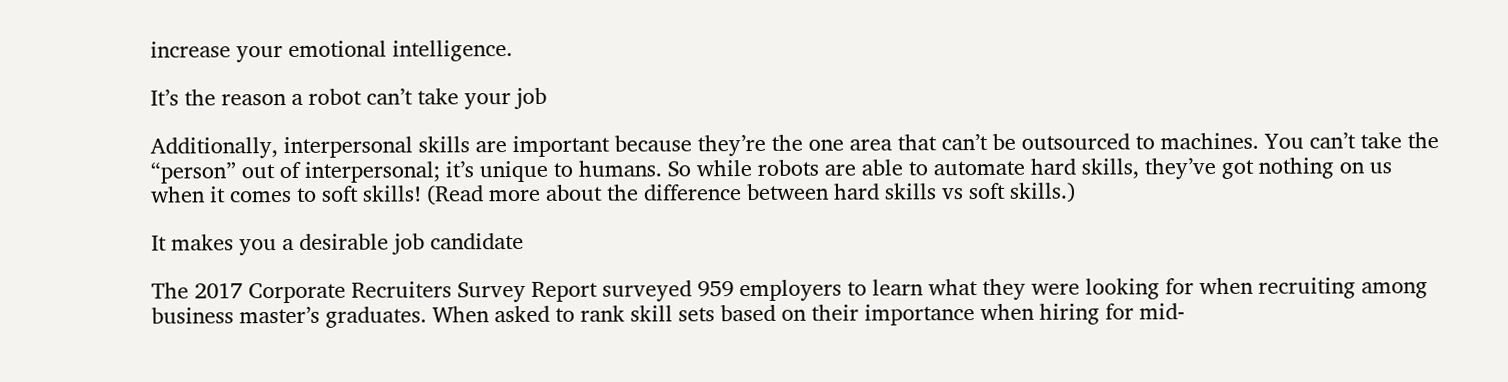increase your emotional intelligence.

It’s the reason a robot can’t take your job

Additionally, interpersonal skills are important because they’re the one area that can’t be outsourced to machines. You can’t take the “person” out of interpersonal; it’s unique to humans. So while robots are able to automate hard skills, they’ve got nothing on us when it comes to soft skills! (Read more about the difference between hard skills vs soft skills.)

It makes you a desirable job candidate

The 2017 Corporate Recruiters Survey Report surveyed 959 employers to learn what they were looking for when recruiting among business master’s graduates. When asked to rank skill sets based on their importance when hiring for mid-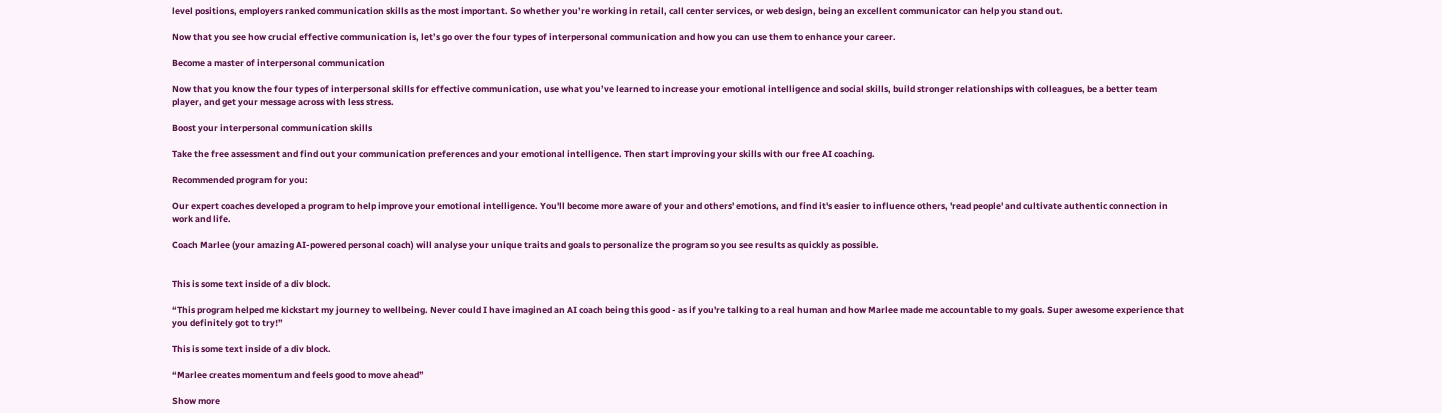level positions, employers ranked communication skills as the most important. So whether you’re working in retail, call center services, or web design, being an excellent communicator can help you stand out.

Now that you see how crucial effective communication is, let’s go over the four types of interpersonal communication and how you can use them to enhance your career.

Become a master of interpersonal communication

Now that you know the four types of interpersonal skills for effective communication, use what you’ve learned to increase your emotional intelligence and social skills, build stronger relationships with colleagues, be a better team player, and get your message across with less stress.

Boost your interpersonal communication skills

Take the free assessment and find out your communication preferences and your emotional intelligence. Then start improving your skills with our free AI coaching.

Recommended program for you:

Our expert coaches developed a program to help improve your emotional intelligence. You'll become more aware of your and others' emotions, and find it's easier to influence others, 'read people' and cultivate authentic connection in work and life.

Coach Marlee (your amazing AI-powered personal coach) will analyse your unique traits and goals to personalize the program so you see results as quickly as possible.


This is some text inside of a div block.

“This program helped me kickstart my journey to wellbeing. Never could I have imagined an AI coach being this good - as if you're talking to a real human and how Marlee made me accountable to my goals. Super awesome experience that you definitely got to try!”

This is some text inside of a div block.

“Marlee creates momentum and feels good to move ahead”

Show more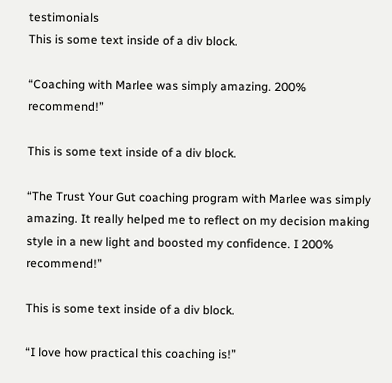testimonials
This is some text inside of a div block.

“Coaching with Marlee was simply amazing. 200% recommend!”

This is some text inside of a div block.

“The Trust Your Gut coaching program with Marlee was simply amazing. It really helped me to reflect on my decision making style in a new light and boosted my confidence. I 200% recommend!”

This is some text inside of a div block.

“I love how practical this coaching is!”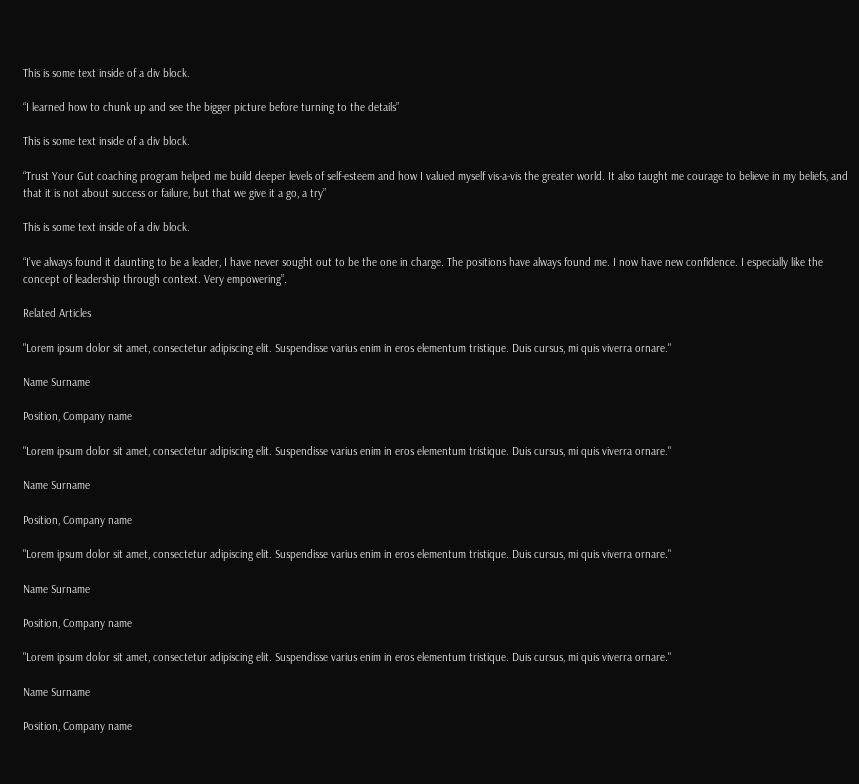This is some text inside of a div block.

“I learned how to chunk up and see the bigger picture before turning to the details”

This is some text inside of a div block.

“Trust Your Gut coaching program helped me build deeper levels of self-esteem and how I valued myself vis-a-vis the greater world. It also taught me courage to believe in my beliefs, and that it is not about success or failure, but that we give it a go, a try”

This is some text inside of a div block.

“I’ve always found it daunting to be a leader, I have never sought out to be the one in charge. The positions have always found me. I now have new confidence. I especially like the concept of leadership through context. Very empowering”.

Related Articles

"Lorem ipsum dolor sit amet, consectetur adipiscing elit. Suspendisse varius enim in eros elementum tristique. Duis cursus, mi quis viverra ornare."

Name Surname

Position, Company name

"Lorem ipsum dolor sit amet, consectetur adipiscing elit. Suspendisse varius enim in eros elementum tristique. Duis cursus, mi quis viverra ornare."

Name Surname

Position, Company name

"Lorem ipsum dolor sit amet, consectetur adipiscing elit. Suspendisse varius enim in eros elementum tristique. Duis cursus, mi quis viverra ornare."

Name Surname

Position, Company name

"Lorem ipsum dolor sit amet, consectetur adipiscing elit. Suspendisse varius enim in eros elementum tristique. Duis cursus, mi quis viverra ornare."

Name Surname

Position, Company name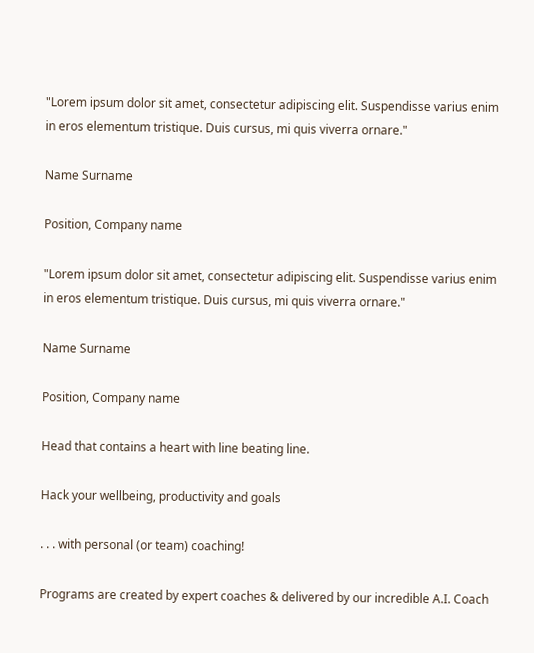"Lorem ipsum dolor sit amet, consectetur adipiscing elit. Suspendisse varius enim in eros elementum tristique. Duis cursus, mi quis viverra ornare."

Name Surname

Position, Company name

"Lorem ipsum dolor sit amet, consectetur adipiscing elit. Suspendisse varius enim in eros elementum tristique. Duis cursus, mi quis viverra ornare."

Name Surname

Position, Company name

Head that contains a heart with line beating line.

Hack your wellbeing, productivity and goals

. . . with personal (or team) coaching!

Programs are created by expert coaches & delivered by our incredible A.I. Coach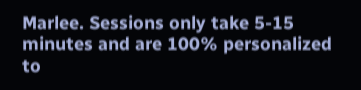Marlee. Sessions only take 5-15 minutes and are 100% personalized to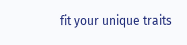fit your unique traits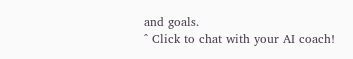and goals.
^ Click to chat with your AI coach!